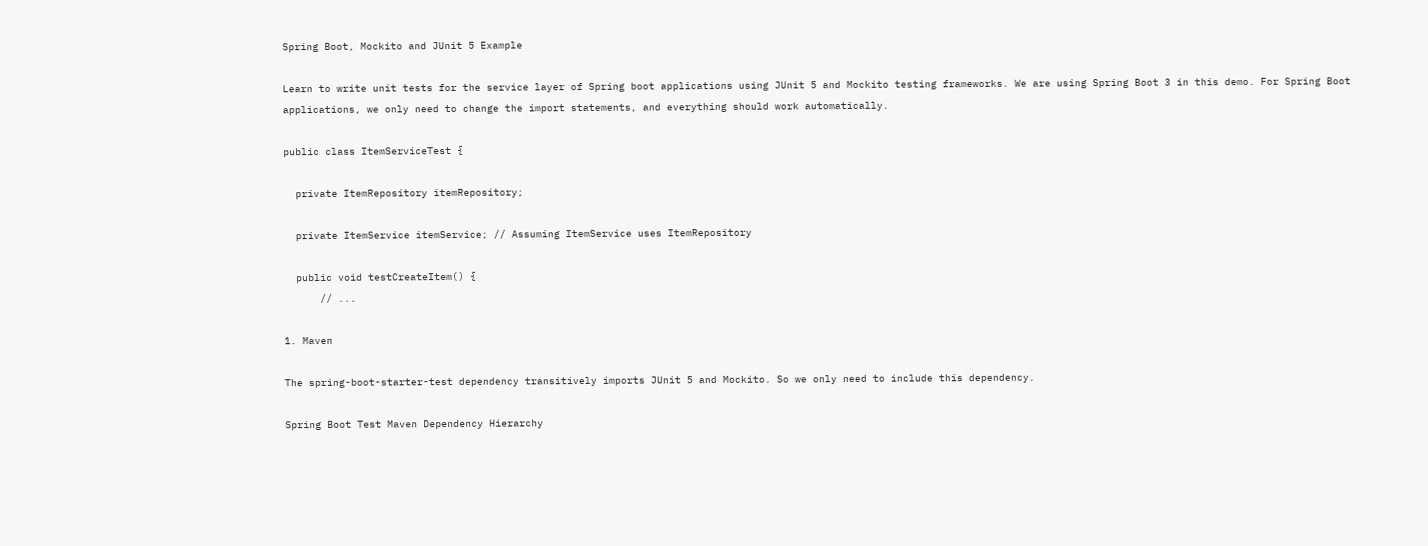Spring Boot, Mockito and JUnit 5 Example

Learn to write unit tests for the service layer of Spring boot applications using JUnit 5 and Mockito testing frameworks. We are using Spring Boot 3 in this demo. For Spring Boot applications, we only need to change the import statements, and everything should work automatically.

public class ItemServiceTest {

  private ItemRepository itemRepository;

  private ItemService itemService; // Assuming ItemService uses ItemRepository

  public void testCreateItem() {
      // ...

1. Maven

The spring-boot-starter-test dependency transitively imports JUnit 5 and Mockito. So we only need to include this dependency.

Spring Boot Test Maven Dependency Hierarchy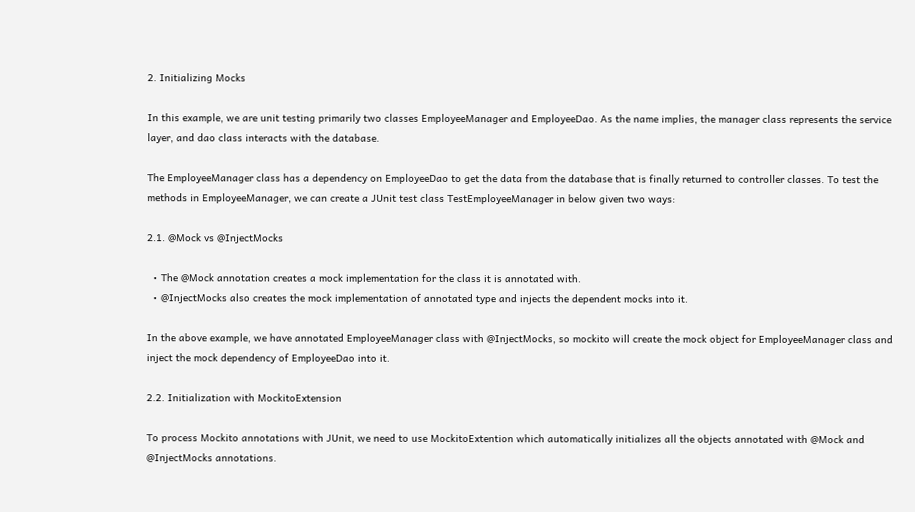2. Initializing Mocks

In this example, we are unit testing primarily two classes EmployeeManager and EmployeeDao. As the name implies, the manager class represents the service layer, and dao class interacts with the database.

The EmployeeManager class has a dependency on EmployeeDao to get the data from the database that is finally returned to controller classes. To test the methods in EmployeeManager, we can create a JUnit test class TestEmployeeManager in below given two ways:

2.1. @Mock vs @InjectMocks

  • The @Mock annotation creates a mock implementation for the class it is annotated with.
  • @InjectMocks also creates the mock implementation of annotated type and injects the dependent mocks into it.

In the above example, we have annotated EmployeeManager class with @InjectMocks, so mockito will create the mock object for EmployeeManager class and inject the mock dependency of EmployeeDao into it.

2.2. Initialization with MockitoExtension

To process Mockito annotations with JUnit, we need to use MockitoExtention which automatically initializes all the objects annotated with @Mock and @InjectMocks annotations.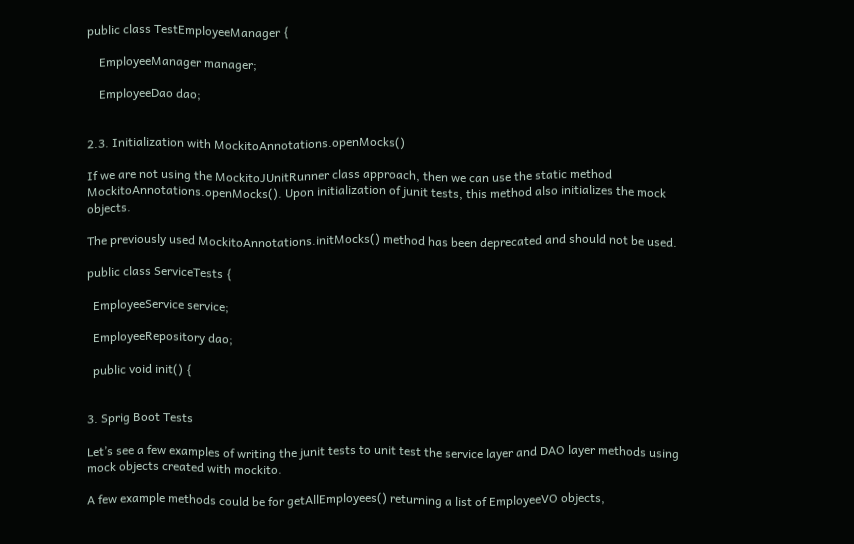public class TestEmployeeManager {

    EmployeeManager manager;

    EmployeeDao dao;


2.3. Initialization with MockitoAnnotations.openMocks()

If we are not using the MockitoJUnitRunner class approach, then we can use the static method MockitoAnnotations.openMocks(). Upon initialization of junit tests, this method also initializes the mock objects.

The previously used MockitoAnnotations.initMocks() method has been deprecated and should not be used.

public class ServiceTests {

  EmployeeService service;

  EmployeeRepository dao;

  public void init() {


3. Sprig Boot Tests

Let’s see a few examples of writing the junit tests to unit test the service layer and DAO layer methods using mock objects created with mockito.

A few example methods could be for getAllEmployees() returning a list of EmployeeVO objects,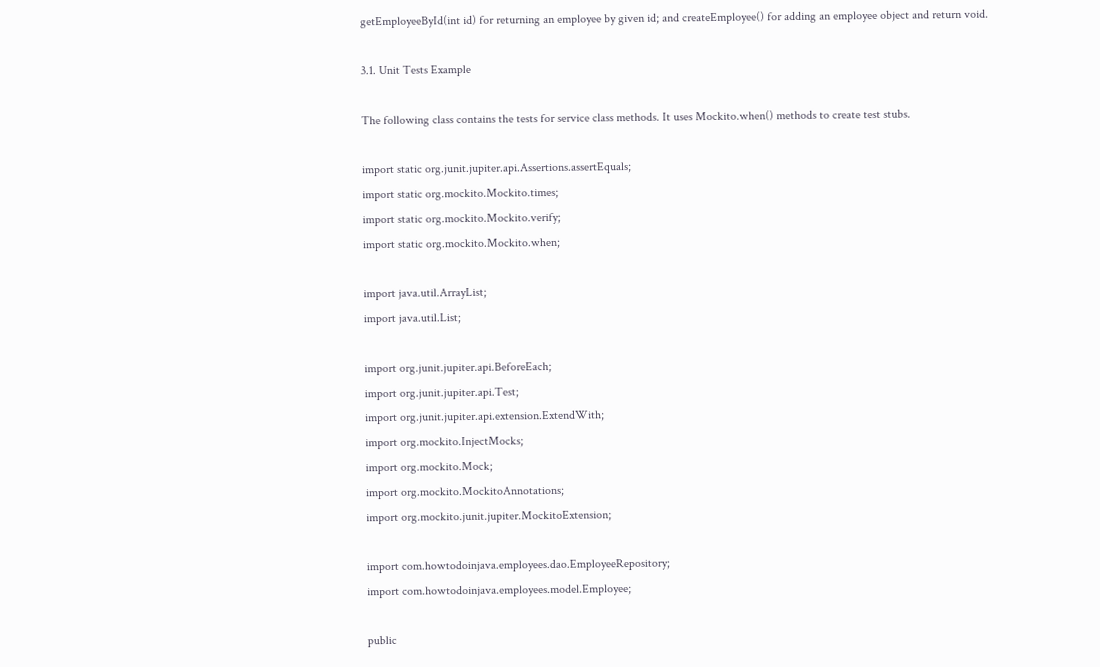getEmployeeById(int id) for returning an employee by given id; and createEmployee() for adding an employee object and return void.

3.1. Unit Tests Example

The following class contains the tests for service class methods. It uses Mockito.when() methods to create test stubs.

import static org.junit.jupiter.api.Assertions.assertEquals;
import static org.mockito.Mockito.times;
import static org.mockito.Mockito.verify;
import static org.mockito.Mockito.when;

import java.util.ArrayList;
import java.util.List;

import org.junit.jupiter.api.BeforeEach;
import org.junit.jupiter.api.Test;
import org.junit.jupiter.api.extension.ExtendWith;
import org.mockito.InjectMocks;
import org.mockito.Mock;
import org.mockito.MockitoAnnotations;
import org.mockito.junit.jupiter.MockitoExtension;

import com.howtodoinjava.employees.dao.EmployeeRepository;
import com.howtodoinjava.employees.model.Employee;

public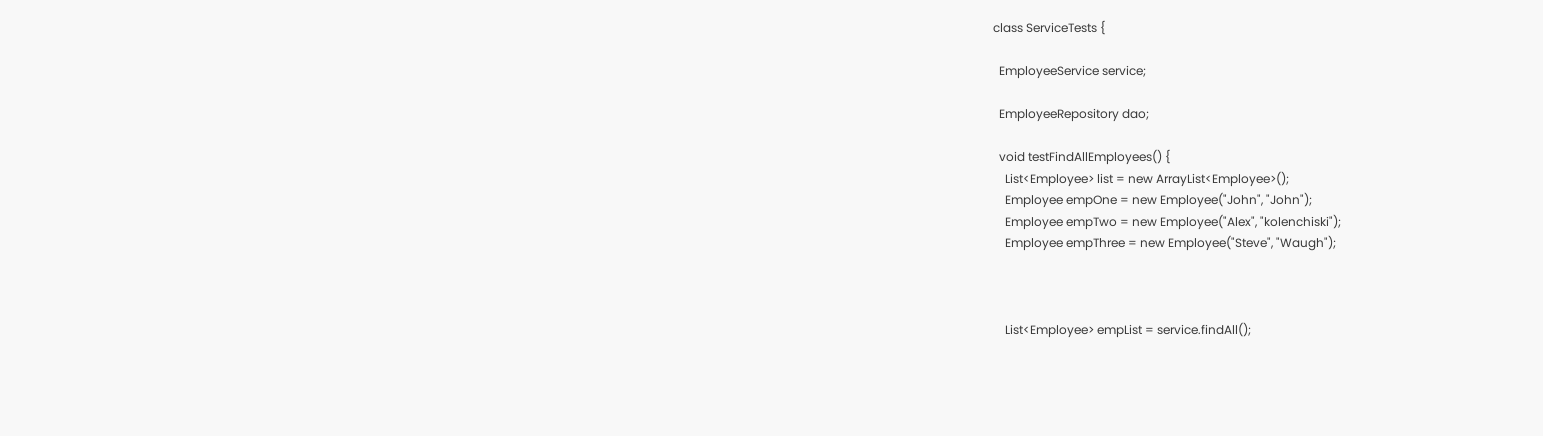class ServiceTests {

  EmployeeService service;

  EmployeeRepository dao;

  void testFindAllEmployees() {
    List<Employee> list = new ArrayList<Employee>();
    Employee empOne = new Employee("John", "John");
    Employee empTwo = new Employee("Alex", "kolenchiski");
    Employee empThree = new Employee("Steve", "Waugh");



    List<Employee> empList = service.findAll();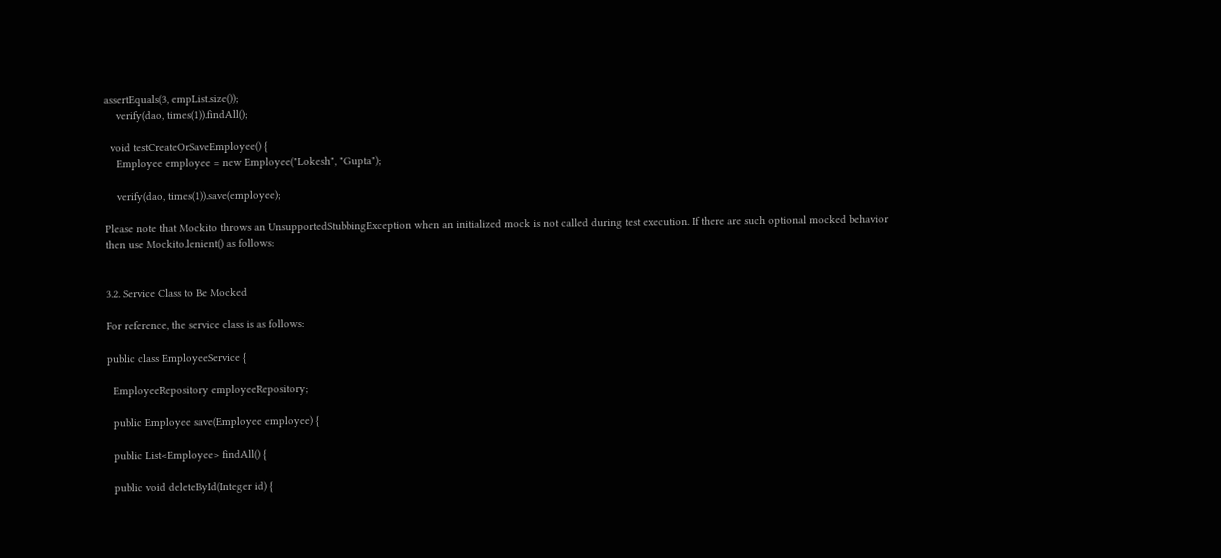assertEquals(3, empList.size());
    verify(dao, times(1)).findAll();

  void testCreateOrSaveEmployee() {
    Employee employee = new Employee("Lokesh", "Gupta");

    verify(dao, times(1)).save(employee);

Please note that Mockito throws an UnsupportedStubbingException when an initialized mock is not called during test execution. If there are such optional mocked behavior then use Mockito.lenient() as follows:


3.2. Service Class to Be Mocked

For reference, the service class is as follows:

public class EmployeeService {

  EmployeeRepository employeeRepository;

  public Employee save(Employee employee) {

  public List<Employee> findAll() {

  public void deleteById(Integer id) {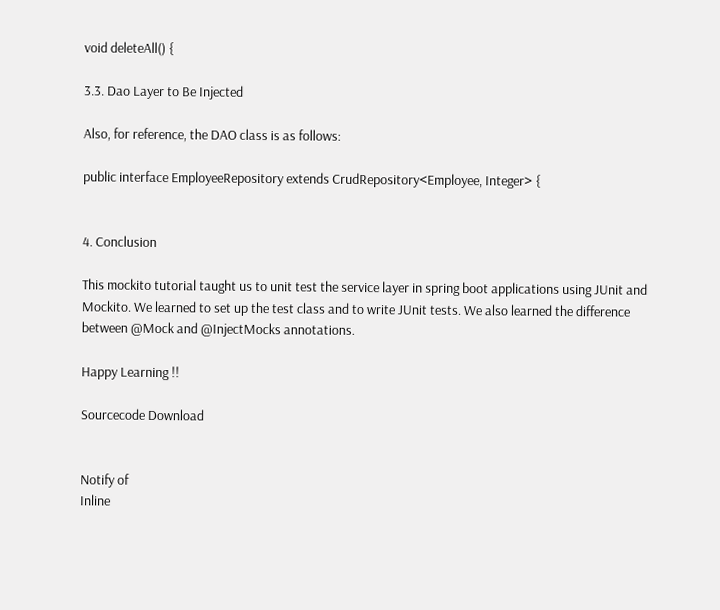void deleteAll() {

3.3. Dao Layer to Be Injected

Also, for reference, the DAO class is as follows:

public interface EmployeeRepository extends CrudRepository<Employee, Integer> {


4. Conclusion

This mockito tutorial taught us to unit test the service layer in spring boot applications using JUnit and Mockito. We learned to set up the test class and to write JUnit tests. We also learned the difference between @Mock and @InjectMocks annotations.

Happy Learning !!

Sourcecode Download


Notify of
Inline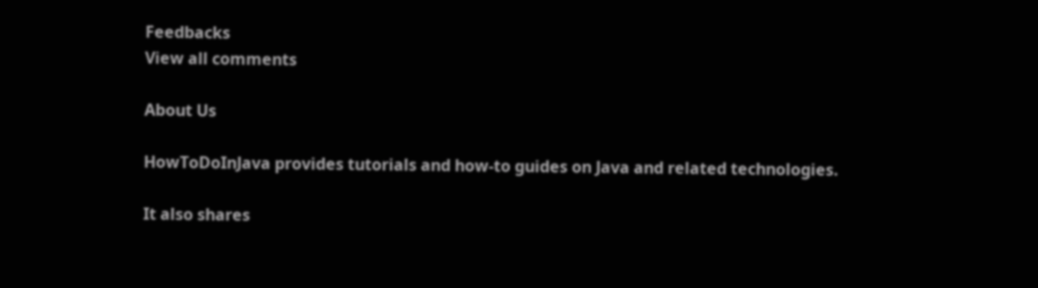Feedbacks
View all comments

About Us

HowToDoInJava provides tutorials and how-to guides on Java and related technologies.

It also shares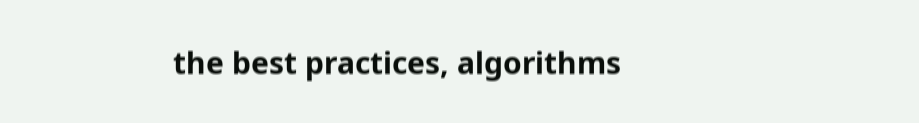the best practices, algorithms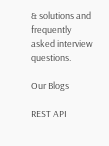& solutions and frequently asked interview questions.

Our Blogs

REST API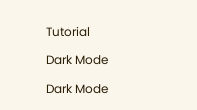Tutorial

Dark Mode

Dark Mode